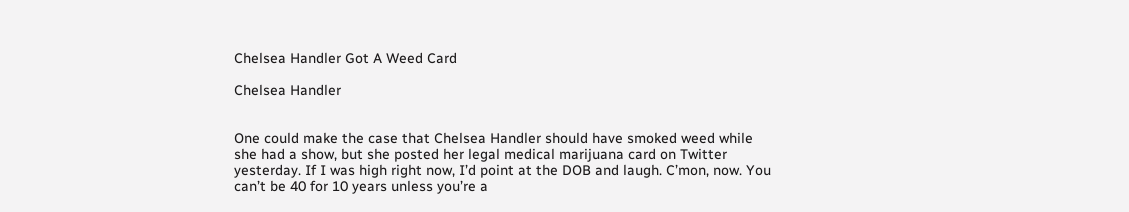Chelsea Handler Got A Weed Card

Chelsea Handler


One could make the case that Chelsea Handler should have smoked weed while she had a show, but she posted her legal medical marijuana card on Twitter yesterday. If I was high right now, I’d point at the DOB and laugh. C’mon, now. You can’t be 40 for 10 years unless you’re a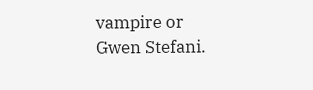vampire or Gwen Stefani.